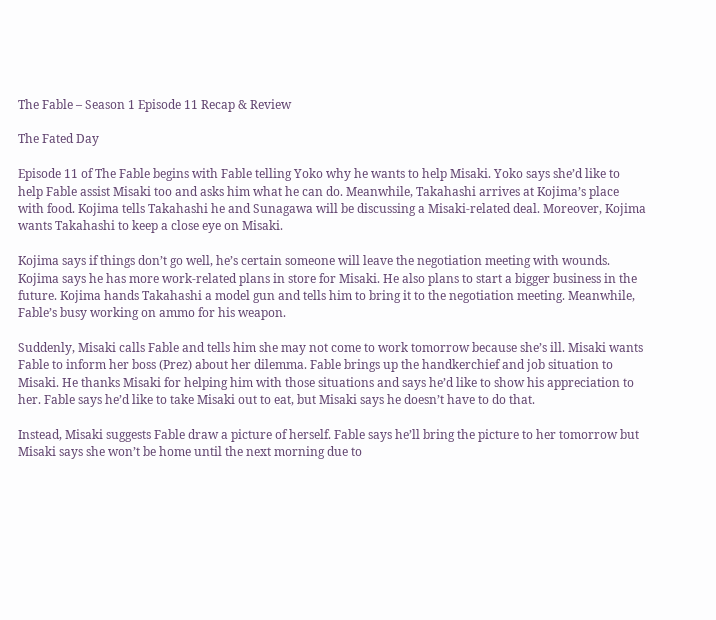The Fable – Season 1 Episode 11 Recap & Review

The Fated Day

Episode 11 of The Fable begins with Fable telling Yoko why he wants to help Misaki. Yoko says she’d like to help Fable assist Misaki too and asks him what he can do. Meanwhile, Takahashi arrives at Kojima’s place with food. Kojima tells Takahashi he and Sunagawa will be discussing a Misaki-related deal. Moreover, Kojima wants Takahashi to keep a close eye on Misaki.

Kojima says if things don’t go well, he’s certain someone will leave the negotiation meeting with wounds. Kojima says he has more work-related plans in store for Misaki. He also plans to start a bigger business in the future. Kojima hands Takahashi a model gun and tells him to bring it to the negotiation meeting. Meanwhile, Fable’s busy working on ammo for his weapon.

Suddenly, Misaki calls Fable and tells him she may not come to work tomorrow because she’s ill. Misaki wants Fable to inform her boss (Prez) about her dilemma. Fable brings up the handkerchief and job situation to Misaki. He thanks Misaki for helping him with those situations and says he’d like to show his appreciation to her. Fable says he’d like to take Misaki out to eat, but Misaki says he doesn’t have to do that.

Instead, Misaki suggests Fable draw a picture of herself. Fable says he’ll bring the picture to her tomorrow but Misaki says she won’t be home until the next morning due to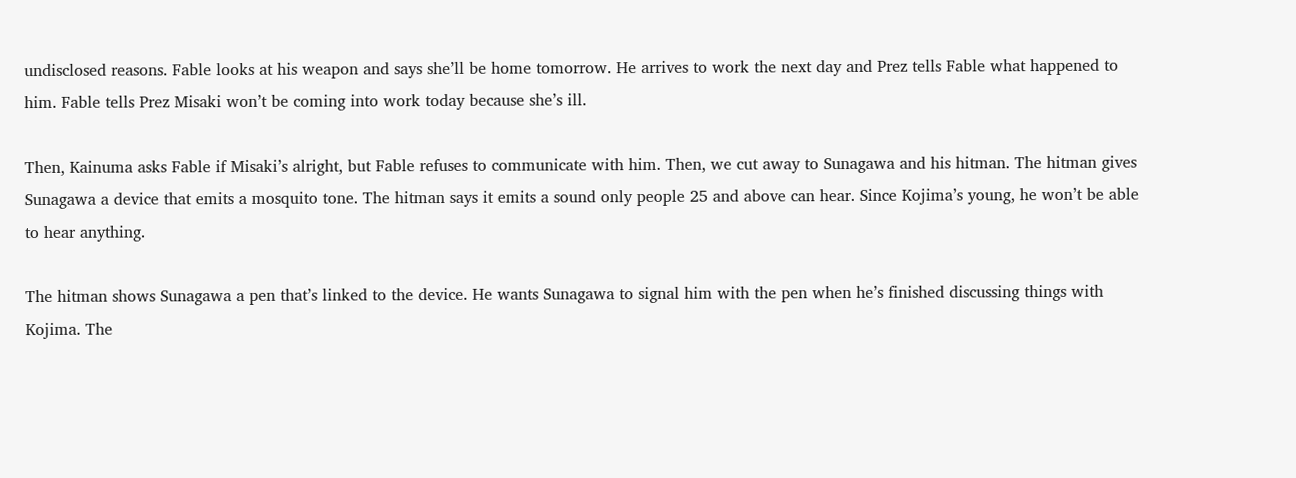undisclosed reasons. Fable looks at his weapon and says she’ll be home tomorrow. He arrives to work the next day and Prez tells Fable what happened to him. Fable tells Prez Misaki won’t be coming into work today because she’s ill.

Then, Kainuma asks Fable if Misaki’s alright, but Fable refuses to communicate with him. Then, we cut away to Sunagawa and his hitman. The hitman gives Sunagawa a device that emits a mosquito tone. The hitman says it emits a sound only people 25 and above can hear. Since Kojima’s young, he won’t be able to hear anything.

The hitman shows Sunagawa a pen that’s linked to the device. He wants Sunagawa to signal him with the pen when he’s finished discussing things with Kojima. The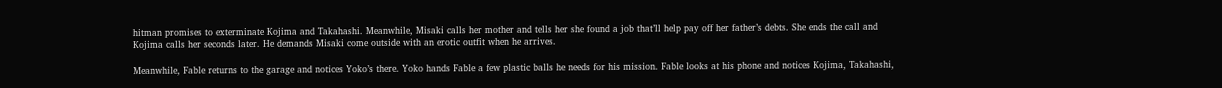hitman promises to exterminate Kojima and Takahashi. Meanwhile, Misaki calls her mother and tells her she found a job that’ll help pay off her father’s debts. She ends the call and Kojima calls her seconds later. He demands Misaki come outside with an erotic outfit when he arrives.

Meanwhile, Fable returns to the garage and notices Yoko’s there. Yoko hands Fable a few plastic balls he needs for his mission. Fable looks at his phone and notices Kojima, Takahashi,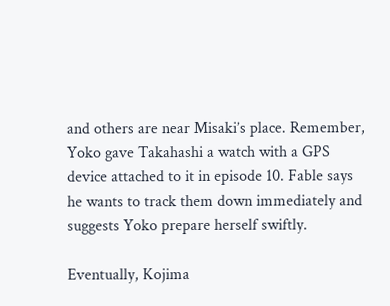and others are near Misaki’s place. Remember, Yoko gave Takahashi a watch with a GPS device attached to it in episode 10. Fable says he wants to track them down immediately and suggests Yoko prepare herself swiftly.

Eventually, Kojima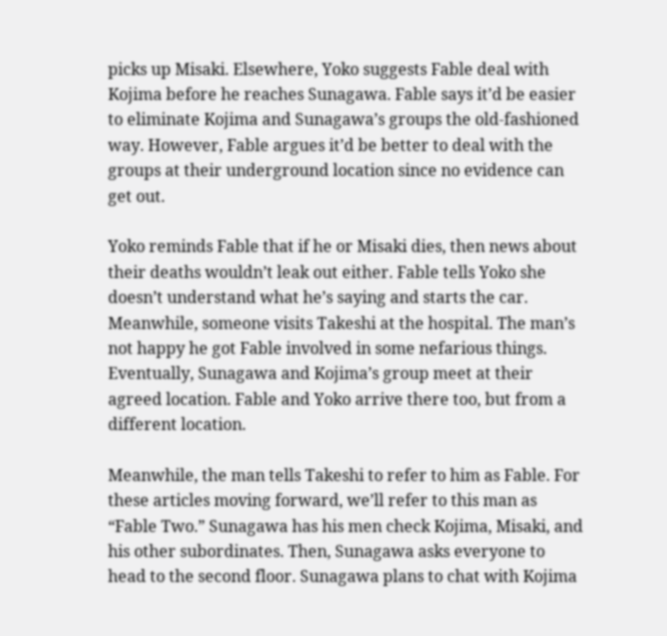picks up Misaki. Elsewhere, Yoko suggests Fable deal with Kojima before he reaches Sunagawa. Fable says it’d be easier to eliminate Kojima and Sunagawa’s groups the old-fashioned way. However, Fable argues it’d be better to deal with the groups at their underground location since no evidence can get out.

Yoko reminds Fable that if he or Misaki dies, then news about their deaths wouldn’t leak out either. Fable tells Yoko she doesn’t understand what he’s saying and starts the car. Meanwhile, someone visits Takeshi at the hospital. The man’s not happy he got Fable involved in some nefarious things. Eventually, Sunagawa and Kojima’s group meet at their agreed location. Fable and Yoko arrive there too, but from a different location.

Meanwhile, the man tells Takeshi to refer to him as Fable. For these articles moving forward, we’ll refer to this man as “Fable Two.” Sunagawa has his men check Kojima, Misaki, and his other subordinates. Then, Sunagawa asks everyone to head to the second floor. Sunagawa plans to chat with Kojima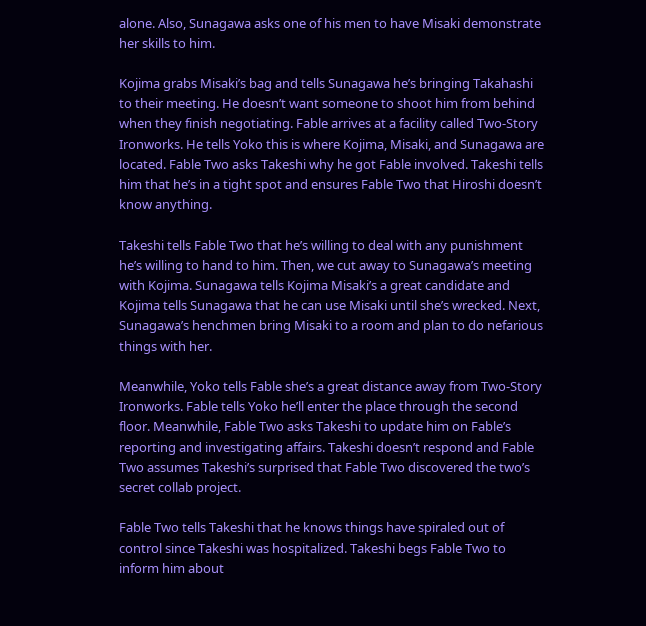alone. Also, Sunagawa asks one of his men to have Misaki demonstrate her skills to him.

Kojima grabs Misaki’s bag and tells Sunagawa he’s bringing Takahashi to their meeting. He doesn’t want someone to shoot him from behind when they finish negotiating. Fable arrives at a facility called Two-Story Ironworks. He tells Yoko this is where Kojima, Misaki, and Sunagawa are located. Fable Two asks Takeshi why he got Fable involved. Takeshi tells him that he’s in a tight spot and ensures Fable Two that Hiroshi doesn’t know anything.

Takeshi tells Fable Two that he’s willing to deal with any punishment he’s willing to hand to him. Then, we cut away to Sunagawa’s meeting with Kojima. Sunagawa tells Kojima Misaki’s a great candidate and Kojima tells Sunagawa that he can use Misaki until she’s wrecked. Next, Sunagawa’s henchmen bring Misaki to a room and plan to do nefarious things with her.

Meanwhile, Yoko tells Fable she’s a great distance away from Two-Story Ironworks. Fable tells Yoko he’ll enter the place through the second floor. Meanwhile, Fable Two asks Takeshi to update him on Fable’s reporting and investigating affairs. Takeshi doesn’t respond and Fable Two assumes Takeshi’s surprised that Fable Two discovered the two’s secret collab project.

Fable Two tells Takeshi that he knows things have spiraled out of control since Takeshi was hospitalized. Takeshi begs Fable Two to inform him about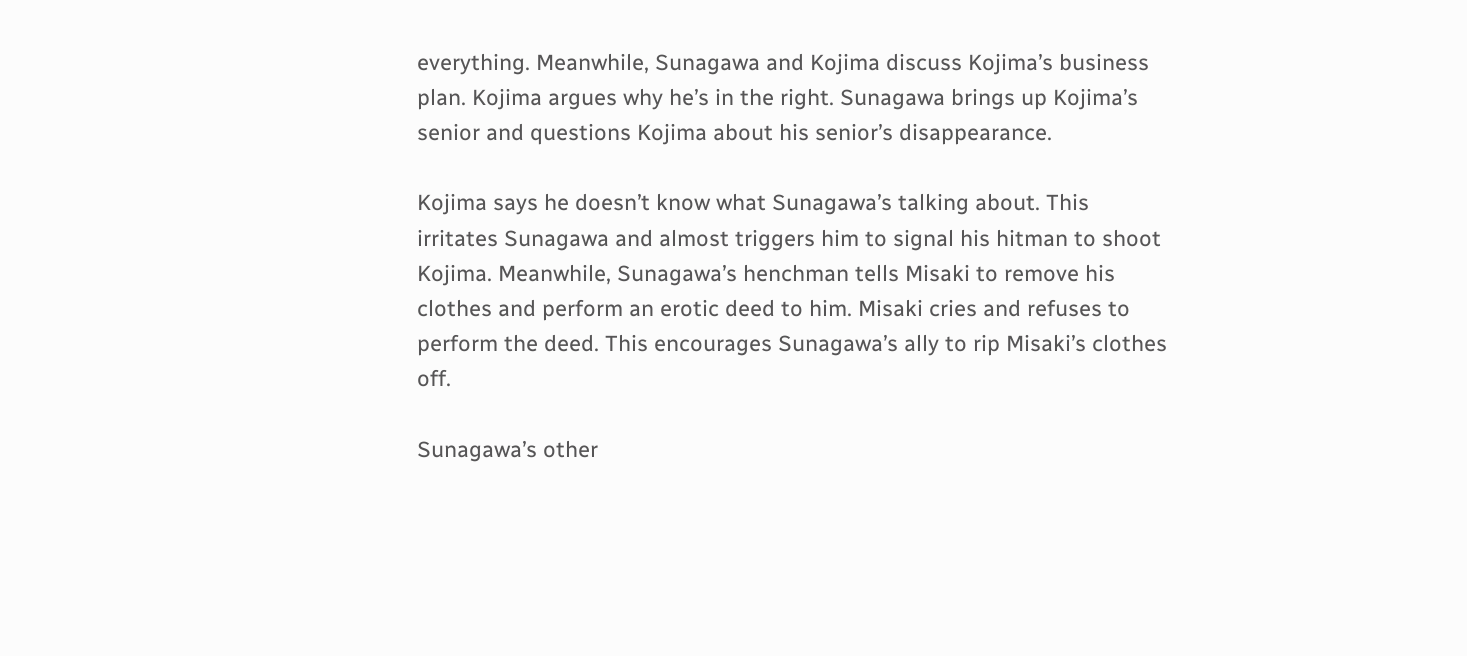everything. Meanwhile, Sunagawa and Kojima discuss Kojima’s business plan. Kojima argues why he’s in the right. Sunagawa brings up Kojima’s senior and questions Kojima about his senior’s disappearance.

Kojima says he doesn’t know what Sunagawa’s talking about. This irritates Sunagawa and almost triggers him to signal his hitman to shoot Kojima. Meanwhile, Sunagawa’s henchman tells Misaki to remove his clothes and perform an erotic deed to him. Misaki cries and refuses to perform the deed. This encourages Sunagawa’s ally to rip Misaki’s clothes off.

Sunagawa’s other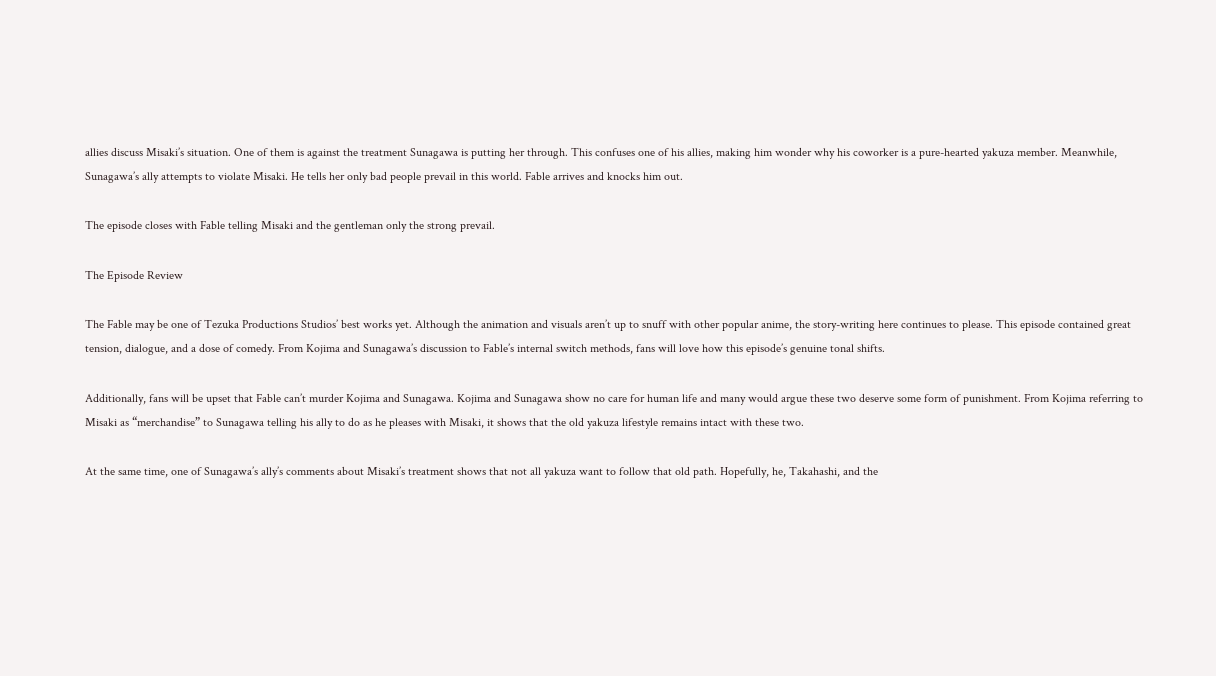allies discuss Misaki’s situation. One of them is against the treatment Sunagawa is putting her through. This confuses one of his allies, making him wonder why his coworker is a pure-hearted yakuza member. Meanwhile, Sunagawa’s ally attempts to violate Misaki. He tells her only bad people prevail in this world. Fable arrives and knocks him out.

The episode closes with Fable telling Misaki and the gentleman only the strong prevail.

The Episode Review

The Fable may be one of Tezuka Productions Studios’ best works yet. Although the animation and visuals aren’t up to snuff with other popular anime, the story-writing here continues to please. This episode contained great tension, dialogue, and a dose of comedy. From Kojima and Sunagawa’s discussion to Fable’s internal switch methods, fans will love how this episode’s genuine tonal shifts.

Additionally, fans will be upset that Fable can’t murder Kojima and Sunagawa. Kojima and Sunagawa show no care for human life and many would argue these two deserve some form of punishment. From Kojima referring to Misaki as “merchandise” to Sunagawa telling his ally to do as he pleases with Misaki, it shows that the old yakuza lifestyle remains intact with these two.

At the same time, one of Sunagawa’s ally’s comments about Misaki’s treatment shows that not all yakuza want to follow that old path. Hopefully, he, Takahashi, and the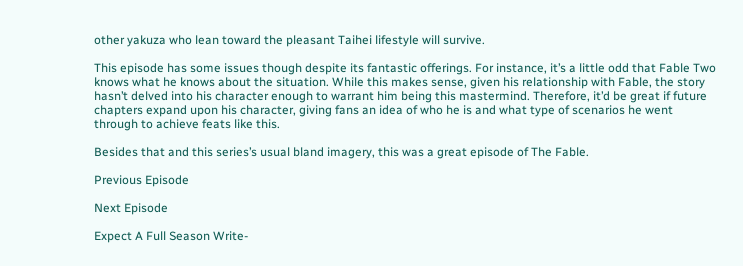other yakuza who lean toward the pleasant Taihei lifestyle will survive.

This episode has some issues though despite its fantastic offerings. For instance, it’s a little odd that Fable Two knows what he knows about the situation. While this makes sense, given his relationship with Fable, the story hasn’t delved into his character enough to warrant him being this mastermind. Therefore, it’d be great if future chapters expand upon his character, giving fans an idea of who he is and what type of scenarios he went through to achieve feats like this.

Besides that and this series’s usual bland imagery, this was a great episode of The Fable.

Previous Episode

Next Episode

Expect A Full Season Write-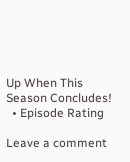Up When This Season Concludes!
  • Episode Rating

Leave a comment